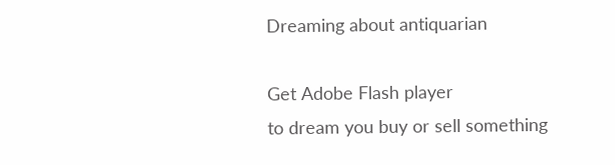Dreaming about antiquarian

Get Adobe Flash player
to dream you buy or sell something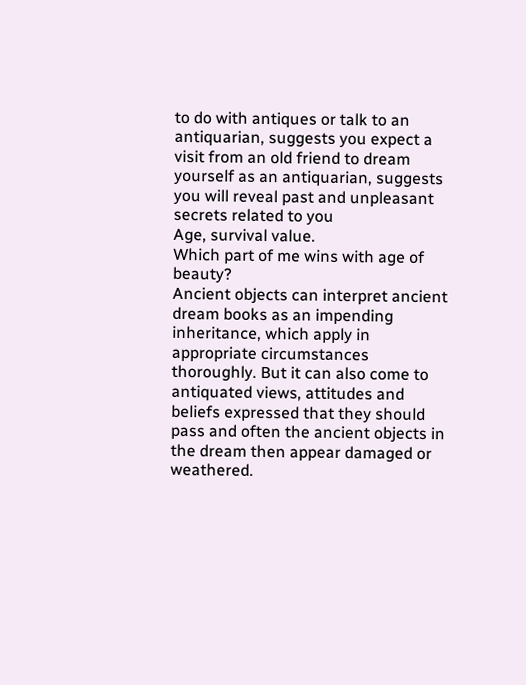to do with antiques or talk to an antiquarian, suggests you expect a visit from an old friend to dream yourself as an antiquarian, suggests you will reveal past and unpleasant secrets related to you
Age, survival value.
Which part of me wins with age of beauty?
Ancient objects can interpret ancient dream books as an impending inheritance, which apply in appropriate circumstances thoroughly. But it can also come to antiquated views, attitudes and beliefs expressed that they should pass and often the ancient objects in the dream then appear damaged or weathered.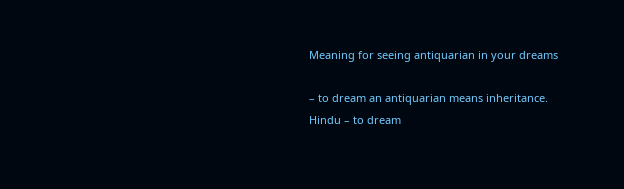Meaning for seeing antiquarian in your dreams

– to dream an antiquarian means inheritance.
Hindu – to dream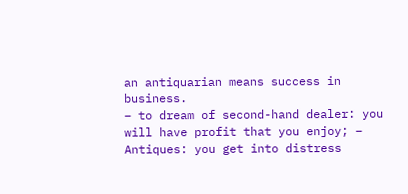an antiquarian means success in business.
– to dream of second-hand dealer: you will have profit that you enjoy; – Antiques: you get into distress